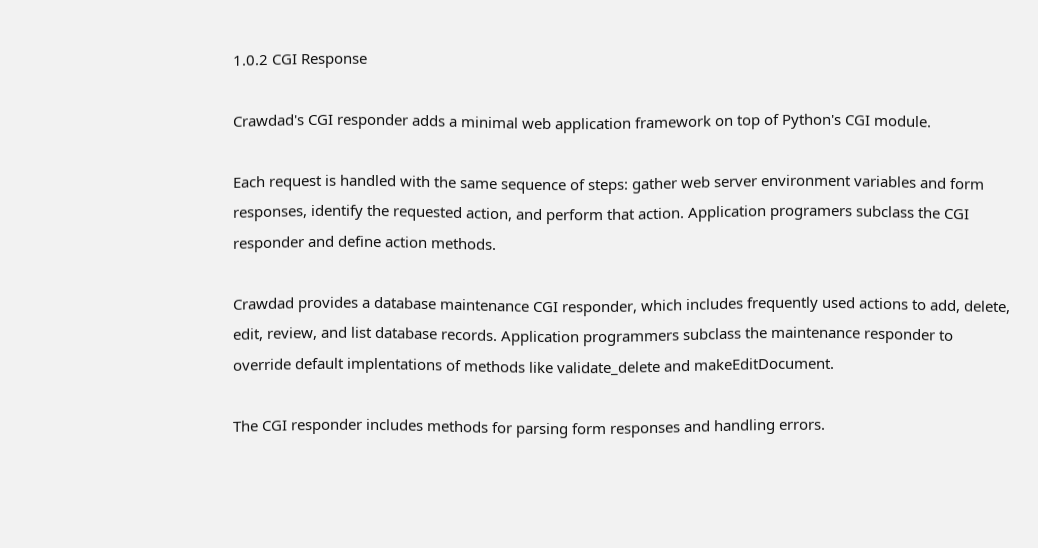1.0.2 CGI Response

Crawdad's CGI responder adds a minimal web application framework on top of Python's CGI module.

Each request is handled with the same sequence of steps: gather web server environment variables and form responses, identify the requested action, and perform that action. Application programers subclass the CGI responder and define action methods.

Crawdad provides a database maintenance CGI responder, which includes frequently used actions to add, delete, edit, review, and list database records. Application programmers subclass the maintenance responder to override default implentations of methods like validate_delete and makeEditDocument.

The CGI responder includes methods for parsing form responses and handling errors.